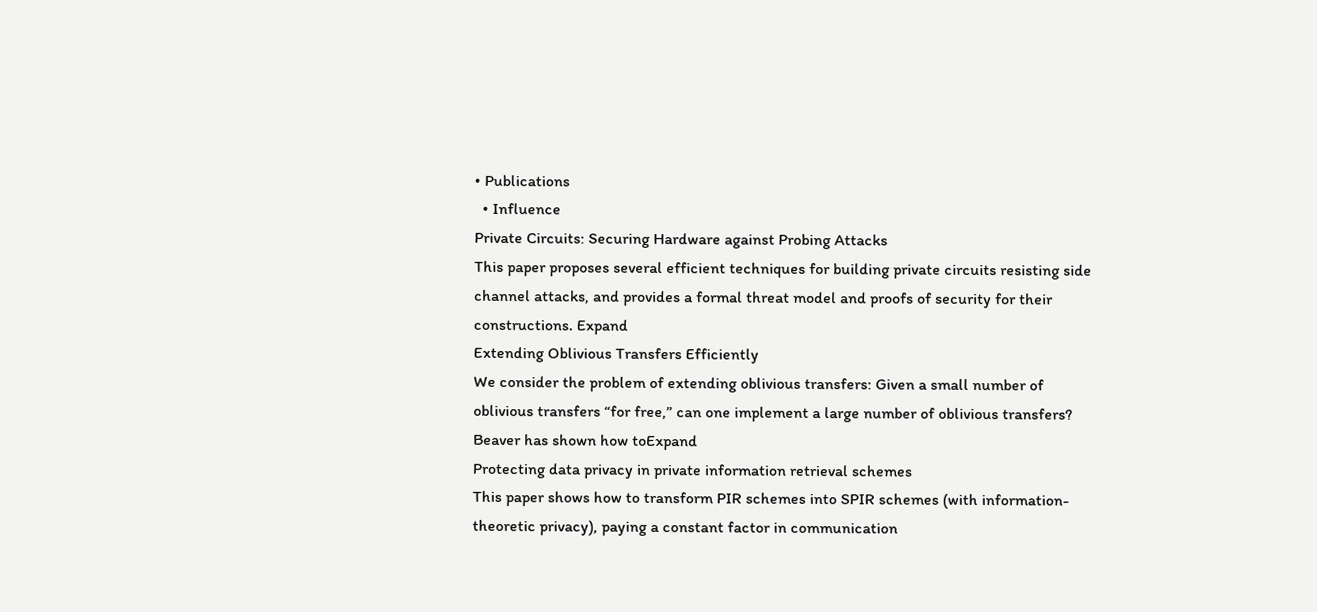• Publications
  • Influence
Private Circuits: Securing Hardware against Probing Attacks
This paper proposes several efficient techniques for building private circuits resisting side channel attacks, and provides a formal threat model and proofs of security for their constructions. Expand
Extending Oblivious Transfers Efficiently
We consider the problem of extending oblivious transfers: Given a small number of oblivious transfers “for free,” can one implement a large number of oblivious transfers? Beaver has shown how toExpand
Protecting data privacy in private information retrieval schemes
This paper shows how to transform PIR schemes into SPIR schemes (with information-theoretic privacy), paying a constant factor in communication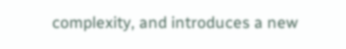complexity, and introduces a new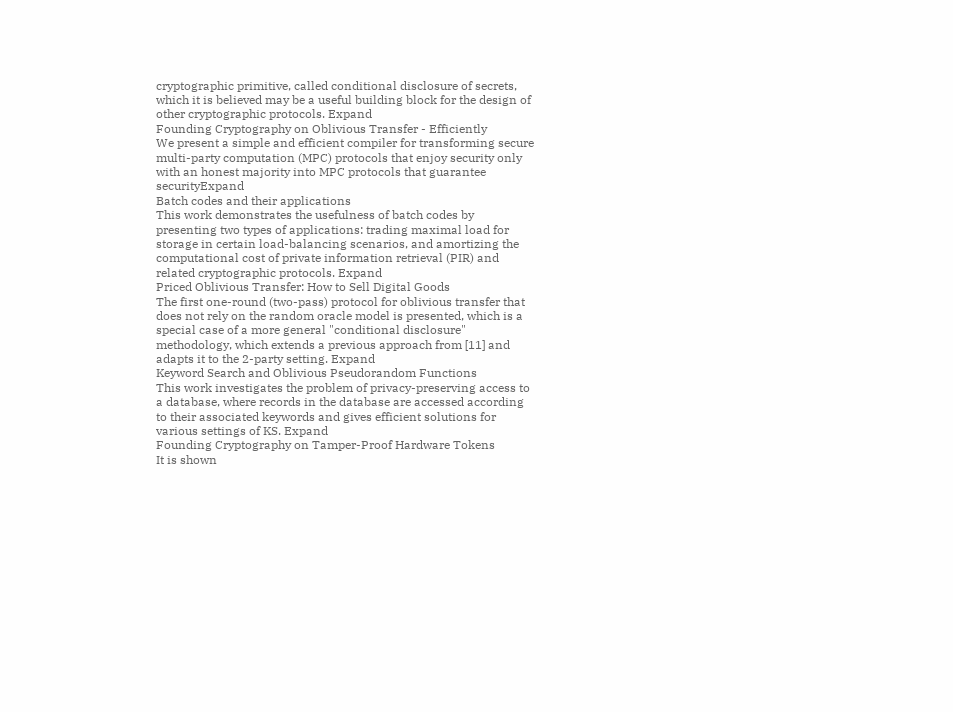cryptographic primitive, called conditional disclosure of secrets, which it is believed may be a useful building block for the design of other cryptographic protocols. Expand
Founding Cryptography on Oblivious Transfer - Efficiently
We present a simple and efficient compiler for transforming secure multi-party computation (MPC) protocols that enjoy security only with an honest majority into MPC protocols that guarantee securityExpand
Batch codes and their applications
This work demonstrates the usefulness of batch codes by presenting two types of applications: trading maximal load for storage in certain load-balancing scenarios, and amortizing the computational cost of private information retrieval (PIR) and related cryptographic protocols. Expand
Priced Oblivious Transfer: How to Sell Digital Goods
The first one-round (two-pass) protocol for oblivious transfer that does not rely on the random oracle model is presented, which is a special case of a more general "conditional disclosure" methodology, which extends a previous approach from [11] and adapts it to the 2-party setting. Expand
Keyword Search and Oblivious Pseudorandom Functions
This work investigates the problem of privacy-preserving access to a database, where records in the database are accessed according to their associated keywords and gives efficient solutions for various settings of KS. Expand
Founding Cryptography on Tamper-Proof Hardware Tokens
It is shown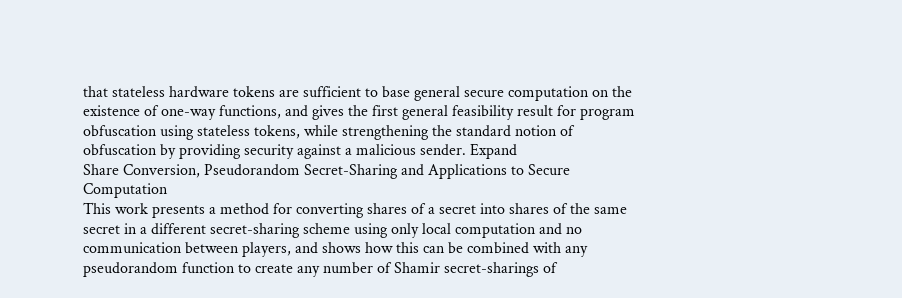that stateless hardware tokens are sufficient to base general secure computation on the existence of one-way functions, and gives the first general feasibility result for program obfuscation using stateless tokens, while strengthening the standard notion of obfuscation by providing security against a malicious sender. Expand
Share Conversion, Pseudorandom Secret-Sharing and Applications to Secure Computation
This work presents a method for converting shares of a secret into shares of the same secret in a different secret-sharing scheme using only local computation and no communication between players, and shows how this can be combined with any pseudorandom function to create any number of Shamir secret-sharings of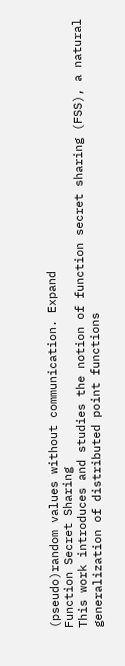(pseudo)random values without communication. Expand
Function Secret Sharing
This work introduces and studies the notion of function secret sharing (FSS), a natural generalization of distributed point functions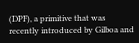(DPF), a primitive that was recently introduced by Gilboa and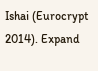Ishai (Eurocrypt 2014). Expand